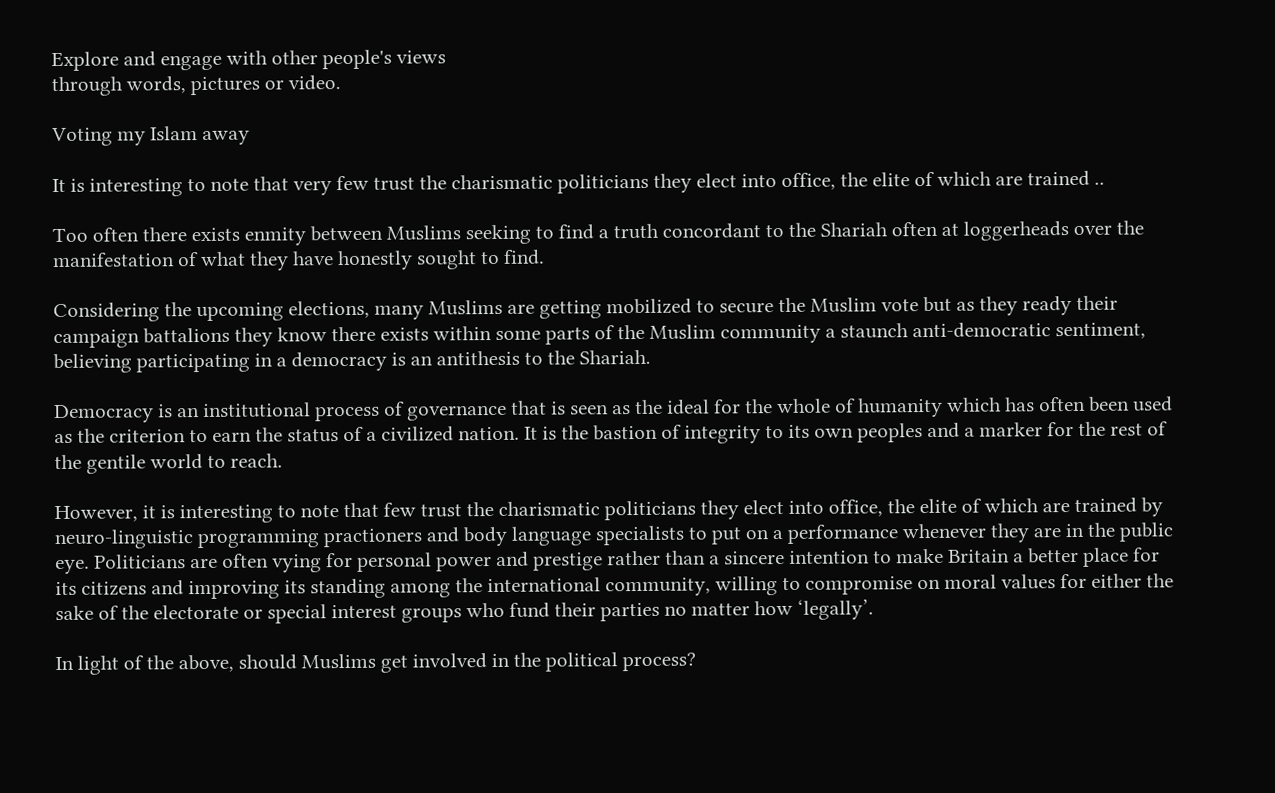Explore and engage with other people's views
through words, pictures or video.

Voting my Islam away

It is interesting to note that very few trust the charismatic politicians they elect into office, the elite of which are trained ..

Too often there exists enmity between Muslims seeking to find a truth concordant to the Shariah often at loggerheads over the manifestation of what they have honestly sought to find.

Considering the upcoming elections, many Muslims are getting mobilized to secure the Muslim vote but as they ready their campaign battalions they know there exists within some parts of the Muslim community a staunch anti-democratic sentiment, believing participating in a democracy is an antithesis to the Shariah.

Democracy is an institutional process of governance that is seen as the ideal for the whole of humanity which has often been used as the criterion to earn the status of a civilized nation. It is the bastion of integrity to its own peoples and a marker for the rest of the gentile world to reach.

However, it is interesting to note that few trust the charismatic politicians they elect into office, the elite of which are trained by neuro-linguistic programming practioners and body language specialists to put on a performance whenever they are in the public eye. Politicians are often vying for personal power and prestige rather than a sincere intention to make Britain a better place for its citizens and improving its standing among the international community, willing to compromise on moral values for either the sake of the electorate or special interest groups who fund their parties no matter how ‘legally’.

In light of the above, should Muslims get involved in the political process?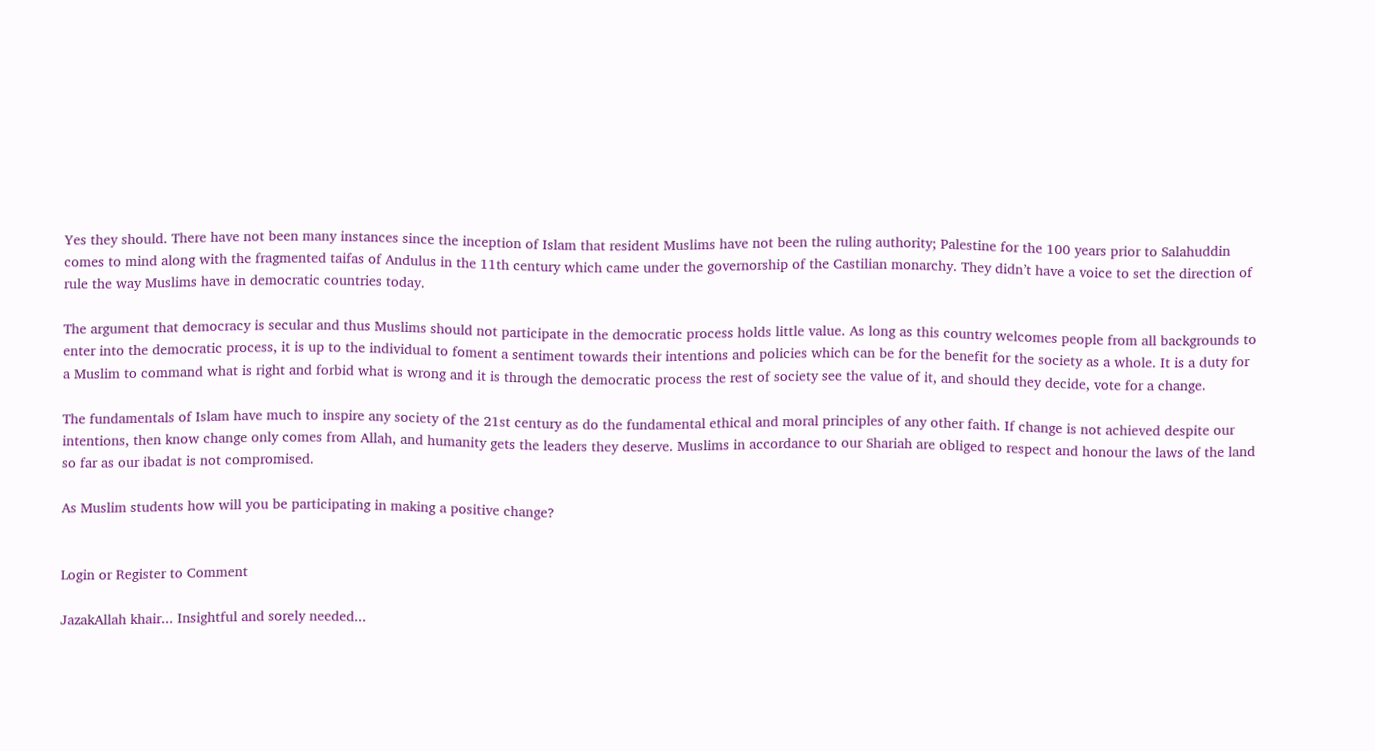Yes they should. There have not been many instances since the inception of Islam that resident Muslims have not been the ruling authority; Palestine for the 100 years prior to Salahuddin comes to mind along with the fragmented taifas of Andulus in the 11th century which came under the governorship of the Castilian monarchy. They didn’t have a voice to set the direction of rule the way Muslims have in democratic countries today.

The argument that democracy is secular and thus Muslims should not participate in the democratic process holds little value. As long as this country welcomes people from all backgrounds to enter into the democratic process, it is up to the individual to foment a sentiment towards their intentions and policies which can be for the benefit for the society as a whole. It is a duty for a Muslim to command what is right and forbid what is wrong and it is through the democratic process the rest of society see the value of it, and should they decide, vote for a change.

The fundamentals of Islam have much to inspire any society of the 21st century as do the fundamental ethical and moral principles of any other faith. If change is not achieved despite our intentions, then know change only comes from Allah, and humanity gets the leaders they deserve. Muslims in accordance to our Shariah are obliged to respect and honour the laws of the land so far as our ibadat is not compromised.

As Muslim students how will you be participating in making a positive change?


Login or Register to Comment

JazakAllah khair... Insightful and sorely needed...